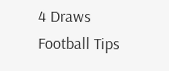4 Draws Football Tips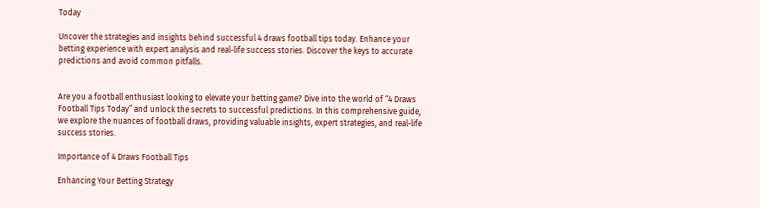Today

Uncover the strategies and insights behind successful 4 draws football tips today. Enhance your betting experience with expert analysis and real-life success stories. Discover the keys to accurate predictions and avoid common pitfalls.


Are you a football enthusiast looking to elevate your betting game? Dive into the world of “4 Draws Football Tips Today” and unlock the secrets to successful predictions. In this comprehensive guide, we explore the nuances of football draws, providing valuable insights, expert strategies, and real-life success stories.

Importance of 4 Draws Football Tips

Enhancing Your Betting Strategy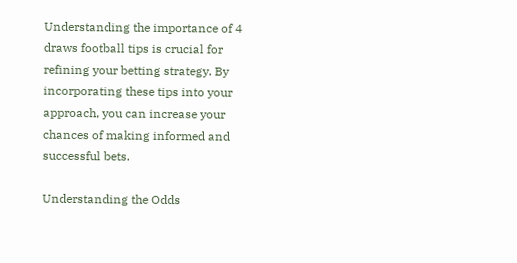Understanding the importance of 4 draws football tips is crucial for refining your betting strategy. By incorporating these tips into your approach, you can increase your chances of making informed and successful bets.

Understanding the Odds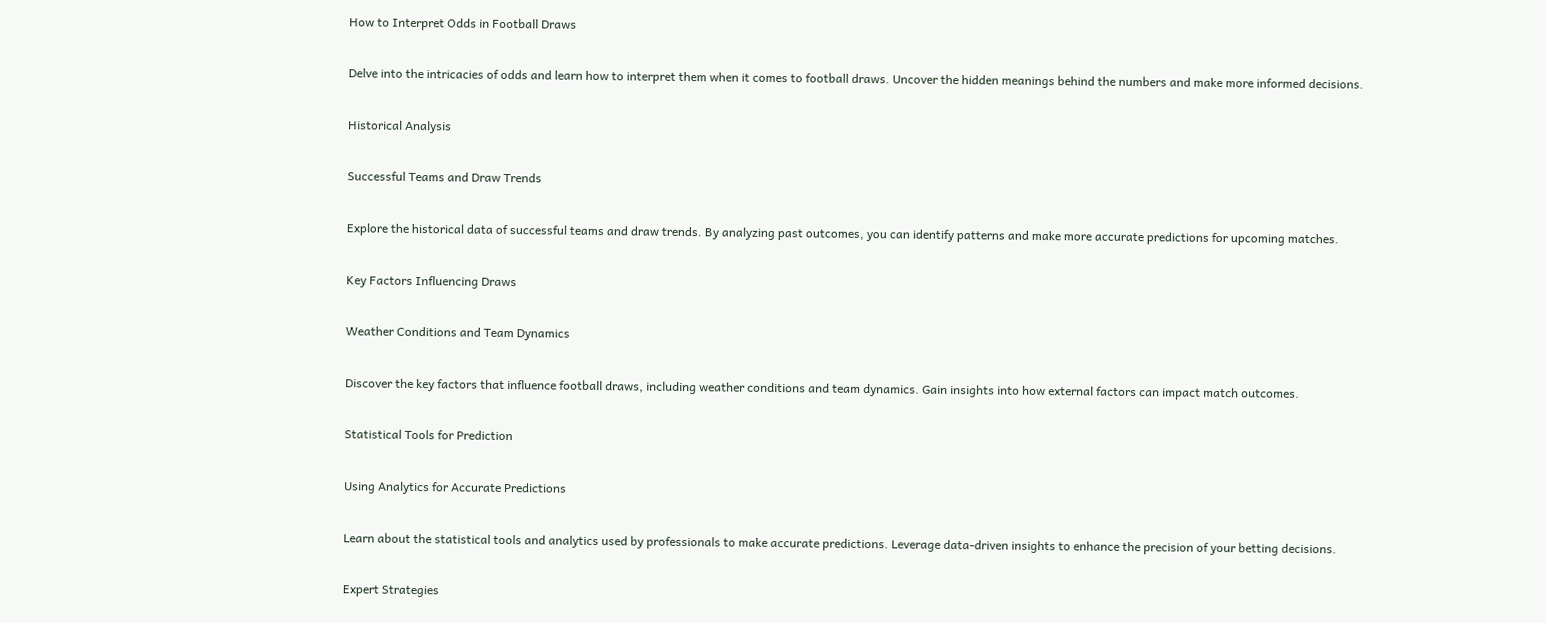How to Interpret Odds in Football Draws

Delve into the intricacies of odds and learn how to interpret them when it comes to football draws. Uncover the hidden meanings behind the numbers and make more informed decisions.

Historical Analysis

Successful Teams and Draw Trends

Explore the historical data of successful teams and draw trends. By analyzing past outcomes, you can identify patterns and make more accurate predictions for upcoming matches.

Key Factors Influencing Draws

Weather Conditions and Team Dynamics

Discover the key factors that influence football draws, including weather conditions and team dynamics. Gain insights into how external factors can impact match outcomes.

Statistical Tools for Prediction

Using Analytics for Accurate Predictions

Learn about the statistical tools and analytics used by professionals to make accurate predictions. Leverage data-driven insights to enhance the precision of your betting decisions.

Expert Strategies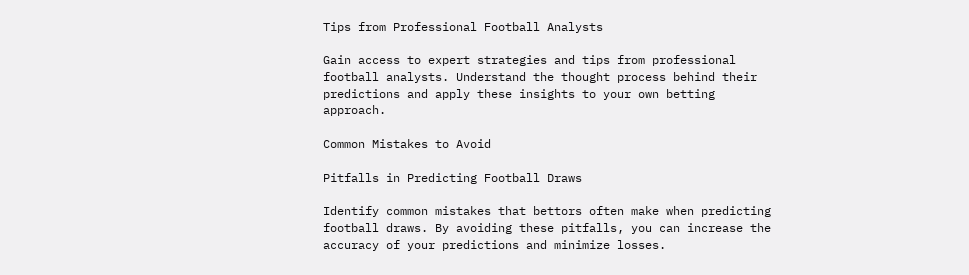Tips from Professional Football Analysts

Gain access to expert strategies and tips from professional football analysts. Understand the thought process behind their predictions and apply these insights to your own betting approach.

Common Mistakes to Avoid

Pitfalls in Predicting Football Draws

Identify common mistakes that bettors often make when predicting football draws. By avoiding these pitfalls, you can increase the accuracy of your predictions and minimize losses.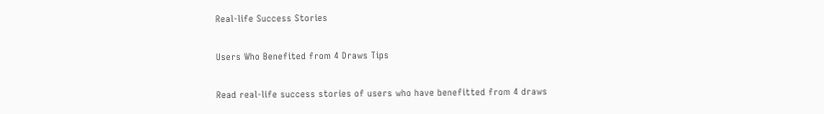Real-life Success Stories

Users Who Benefited from 4 Draws Tips

Read real-life success stories of users who have benefitted from 4 draws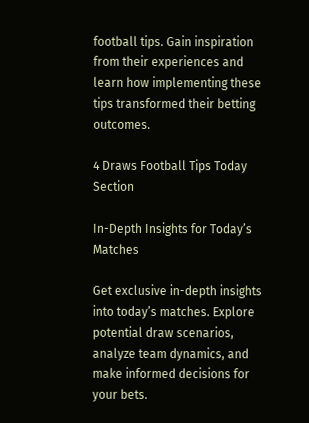football tips. Gain inspiration from their experiences and learn how implementing these tips transformed their betting outcomes.

4 Draws Football Tips Today Section

In-Depth Insights for Today’s Matches

Get exclusive in-depth insights into today’s matches. Explore potential draw scenarios, analyze team dynamics, and make informed decisions for your bets.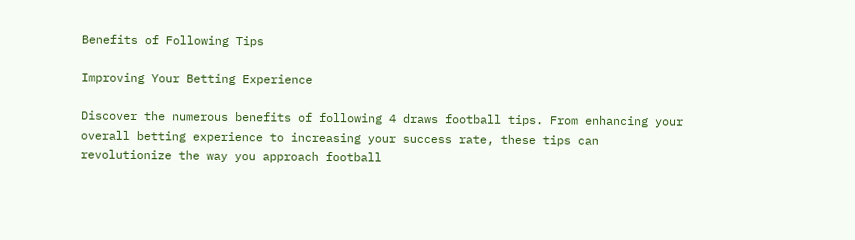Benefits of Following Tips

Improving Your Betting Experience

Discover the numerous benefits of following 4 draws football tips. From enhancing your overall betting experience to increasing your success rate, these tips can revolutionize the way you approach football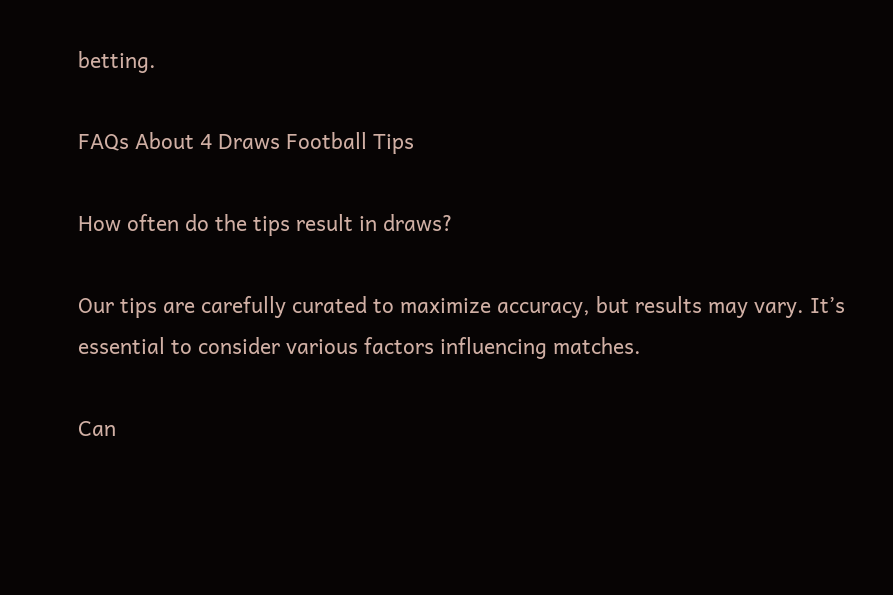betting.

FAQs About 4 Draws Football Tips

How often do the tips result in draws?

Our tips are carefully curated to maximize accuracy, but results may vary. It’s essential to consider various factors influencing matches.

Can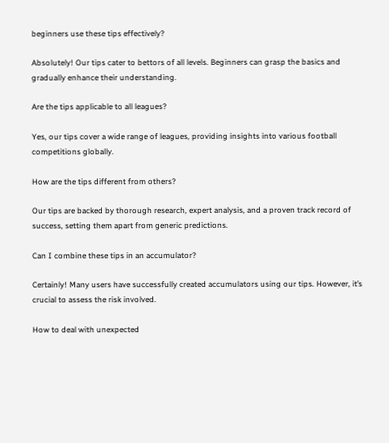beginners use these tips effectively?

Absolutely! Our tips cater to bettors of all levels. Beginners can grasp the basics and gradually enhance their understanding.

Are the tips applicable to all leagues?

Yes, our tips cover a wide range of leagues, providing insights into various football competitions globally.

How are the tips different from others?

Our tips are backed by thorough research, expert analysis, and a proven track record of success, setting them apart from generic predictions.

Can I combine these tips in an accumulator?

Certainly! Many users have successfully created accumulators using our tips. However, it’s crucial to assess the risk involved.

How to deal with unexpected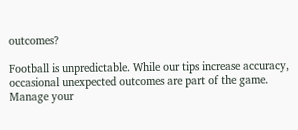outcomes?

Football is unpredictable. While our tips increase accuracy, occasional unexpected outcomes are part of the game. Manage your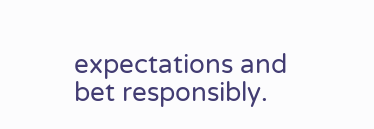expectations and bet responsibly.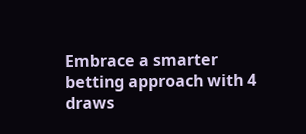Embrace a smarter betting approach with 4 draws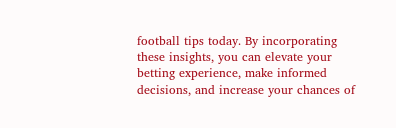football tips today. By incorporating these insights, you can elevate your betting experience, make informed decisions, and increase your chances of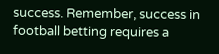success. Remember, success in football betting requires a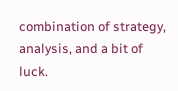combination of strategy, analysis, and a bit of luck.